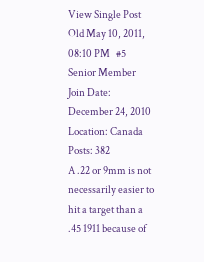View Single Post
Old May 10, 2011, 08:10 PM   #5
Senior Member
Join Date: December 24, 2010
Location: Canada
Posts: 382
A .22 or 9mm is not necessarily easier to hit a target than a .45 1911 because of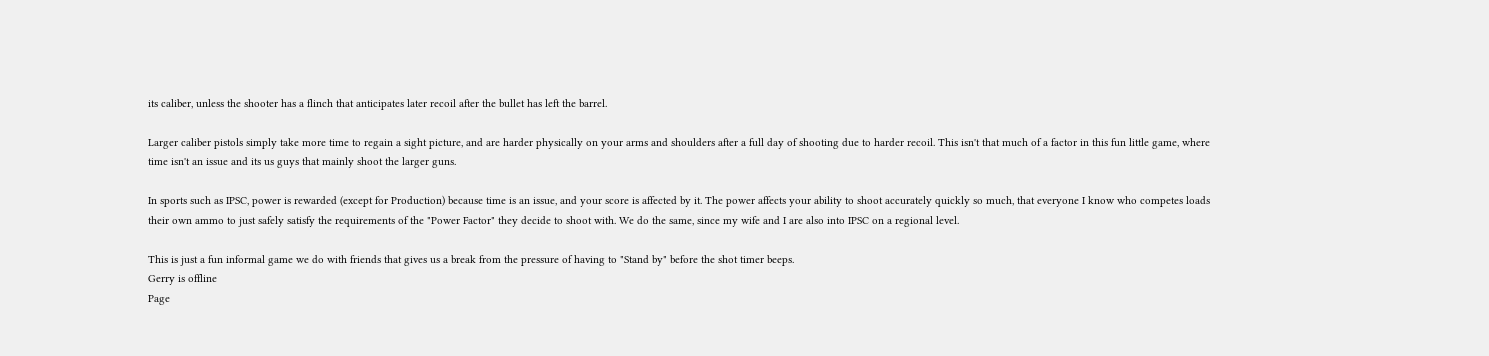its caliber, unless the shooter has a flinch that anticipates later recoil after the bullet has left the barrel.

Larger caliber pistols simply take more time to regain a sight picture, and are harder physically on your arms and shoulders after a full day of shooting due to harder recoil. This isn't that much of a factor in this fun little game, where time isn't an issue and its us guys that mainly shoot the larger guns.

In sports such as IPSC, power is rewarded (except for Production) because time is an issue, and your score is affected by it. The power affects your ability to shoot accurately quickly so much, that everyone I know who competes loads their own ammo to just safely satisfy the requirements of the "Power Factor" they decide to shoot with. We do the same, since my wife and I are also into IPSC on a regional level.

This is just a fun informal game we do with friends that gives us a break from the pressure of having to "Stand by" before the shot timer beeps.
Gerry is offline
Page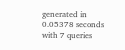generated in 0.05378 seconds with 7 queries